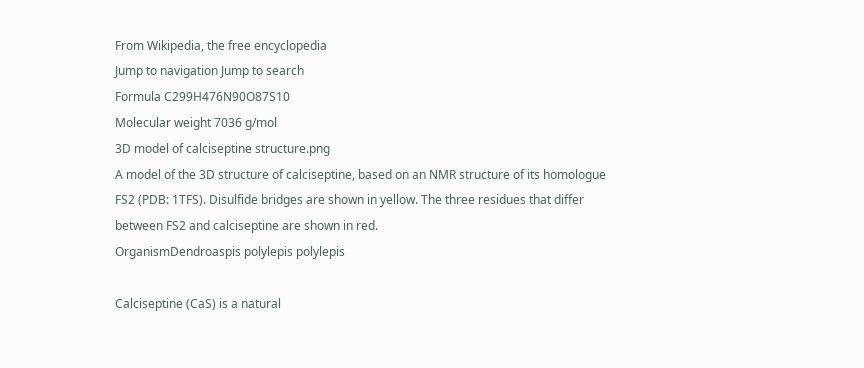From Wikipedia, the free encyclopedia
Jump to navigation Jump to search
Formula C299H476N90O87S10
Molecular weight 7036 g/mol
3D model of calciseptine structure.png
A model of the 3D structure of calciseptine, based on an NMR structure of its homologue FS2 (PDB: 1TFS). Disulfide bridges are shown in yellow. The three residues that differ between FS2 and calciseptine are shown in red.
OrganismDendroaspis polylepis polylepis

Calciseptine (CaS) is a natural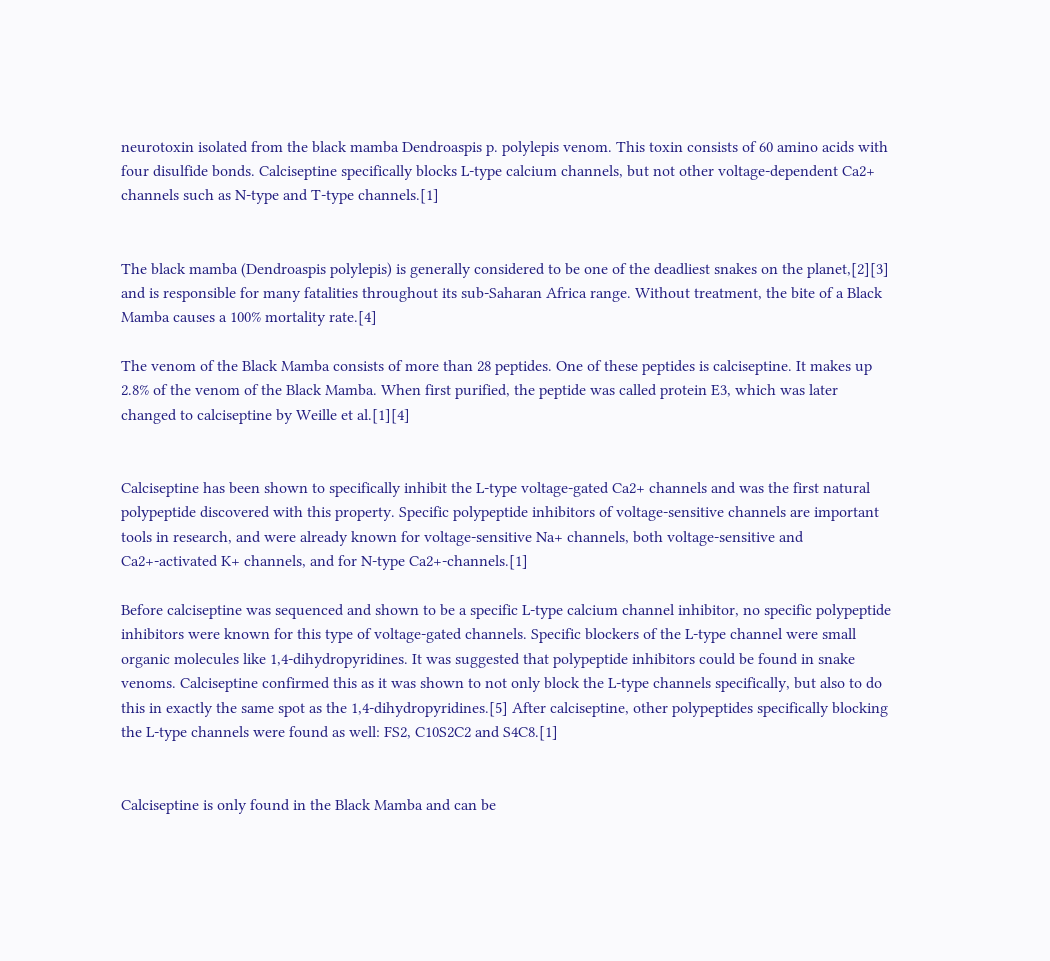neurotoxin isolated from the black mamba Dendroaspis p. polylepis venom. This toxin consists of 60 amino acids with four disulfide bonds. Calciseptine specifically blocks L-type calcium channels, but not other voltage-dependent Ca2+ channels such as N-type and T-type channels.[1]


The black mamba (Dendroaspis polylepis) is generally considered to be one of the deadliest snakes on the planet,[2][3] and is responsible for many fatalities throughout its sub-Saharan Africa range. Without treatment, the bite of a Black Mamba causes a 100% mortality rate.[4]

The venom of the Black Mamba consists of more than 28 peptides. One of these peptides is calciseptine. It makes up 2.8% of the venom of the Black Mamba. When first purified, the peptide was called protein E3, which was later changed to calciseptine by Weille et al.[1][4]


Calciseptine has been shown to specifically inhibit the L-type voltage-gated Ca2+ channels and was the first natural polypeptide discovered with this property. Specific polypeptide inhibitors of voltage-sensitive channels are important tools in research, and were already known for voltage-sensitive Na+ channels, both voltage-sensitive and Ca2+-activated K+ channels, and for N-type Ca2+-channels.[1]

Before calciseptine was sequenced and shown to be a specific L-type calcium channel inhibitor, no specific polypeptide inhibitors were known for this type of voltage-gated channels. Specific blockers of the L-type channel were small organic molecules like 1,4-dihydropyridines. It was suggested that polypeptide inhibitors could be found in snake venoms. Calciseptine confirmed this as it was shown to not only block the L-type channels specifically, but also to do this in exactly the same spot as the 1,4-dihydropyridines.[5] After calciseptine, other polypeptides specifically blocking the L-type channels were found as well: FS2, C10S2C2 and S4C8.[1]


Calciseptine is only found in the Black Mamba and can be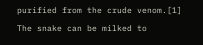purified from the crude venom.[1] The snake can be milked to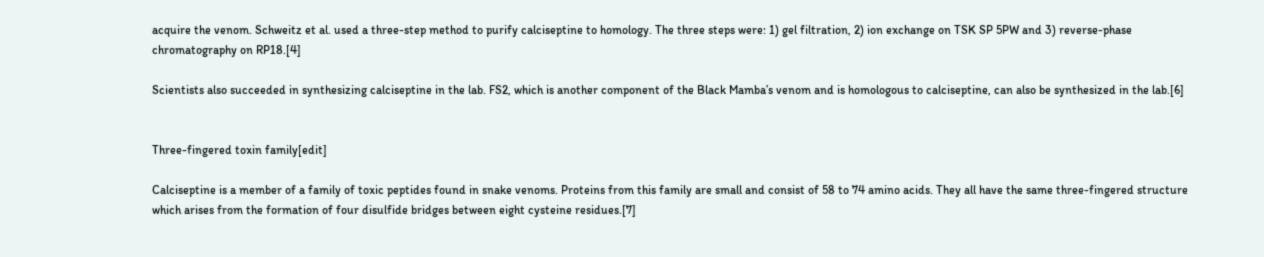acquire the venom. Schweitz et al. used a three-step method to purify calciseptine to homology. The three steps were: 1) gel filtration, 2) ion exchange on TSK SP 5PW and 3) reverse-phase chromatography on RP18.[4]

Scientists also succeeded in synthesizing calciseptine in the lab. FS2, which is another component of the Black Mamba’s venom and is homologous to calciseptine, can also be synthesized in the lab.[6]


Three-fingered toxin family[edit]

Calciseptine is a member of a family of toxic peptides found in snake venoms. Proteins from this family are small and consist of 58 to 74 amino acids. They all have the same three-fingered structure which arises from the formation of four disulfide bridges between eight cysteine residues.[7]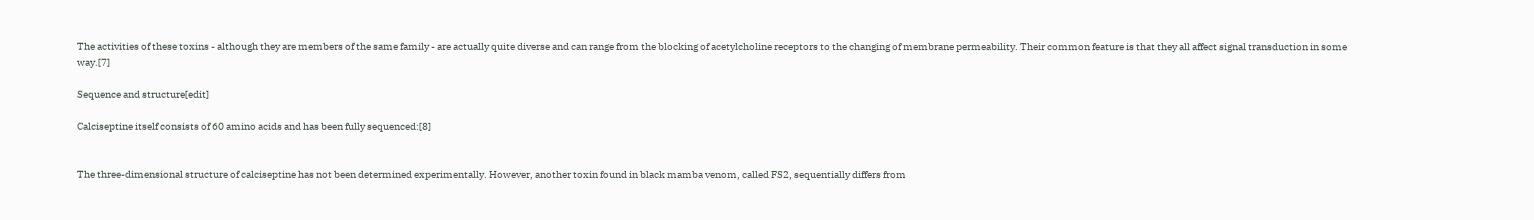The activities of these toxins - although they are members of the same family - are actually quite diverse and can range from the blocking of acetylcholine receptors to the changing of membrane permeability. Their common feature is that they all affect signal transduction in some way.[7]

Sequence and structure[edit]

Calciseptine itself consists of 60 amino acids and has been fully sequenced:[8]


The three-dimensional structure of calciseptine has not been determined experimentally. However, another toxin found in black mamba venom, called FS2, sequentially differs from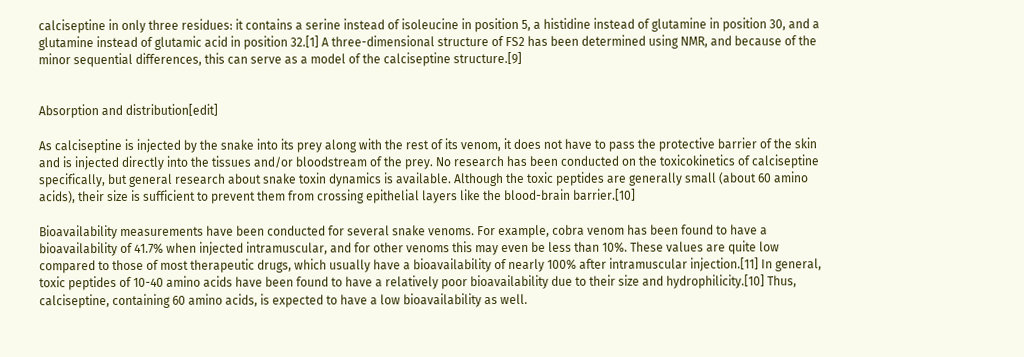calciseptine in only three residues: it contains a serine instead of isoleucine in position 5, a histidine instead of glutamine in position 30, and a glutamine instead of glutamic acid in position 32.[1] A three-dimensional structure of FS2 has been determined using NMR, and because of the minor sequential differences, this can serve as a model of the calciseptine structure.[9]


Absorption and distribution[edit]

As calciseptine is injected by the snake into its prey along with the rest of its venom, it does not have to pass the protective barrier of the skin and is injected directly into the tissues and/or bloodstream of the prey. No research has been conducted on the toxicokinetics of calciseptine specifically, but general research about snake toxin dynamics is available. Although the toxic peptides are generally small (about 60 amino acids), their size is sufficient to prevent them from crossing epithelial layers like the blood-brain barrier.[10]

Bioavailability measurements have been conducted for several snake venoms. For example, cobra venom has been found to have a bioavailability of 41.7% when injected intramuscular, and for other venoms this may even be less than 10%. These values are quite low compared to those of most therapeutic drugs, which usually have a bioavailability of nearly 100% after intramuscular injection.[11] In general, toxic peptides of 10-40 amino acids have been found to have a relatively poor bioavailability due to their size and hydrophilicity.[10] Thus, calciseptine, containing 60 amino acids, is expected to have a low bioavailability as well.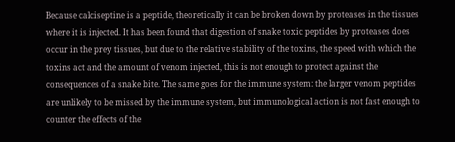Because calciseptine is a peptide, theoretically it can be broken down by proteases in the tissues where it is injected. It has been found that digestion of snake toxic peptides by proteases does occur in the prey tissues, but due to the relative stability of the toxins, the speed with which the toxins act and the amount of venom injected, this is not enough to protect against the consequences of a snake bite. The same goes for the immune system: the larger venom peptides are unlikely to be missed by the immune system, but immunological action is not fast enough to counter the effects of the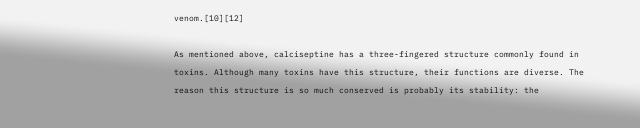venom.[10][12]

As mentioned above, calciseptine has a three-fingered structure commonly found in toxins. Although many toxins have this structure, their functions are diverse. The reason this structure is so much conserved is probably its stability: the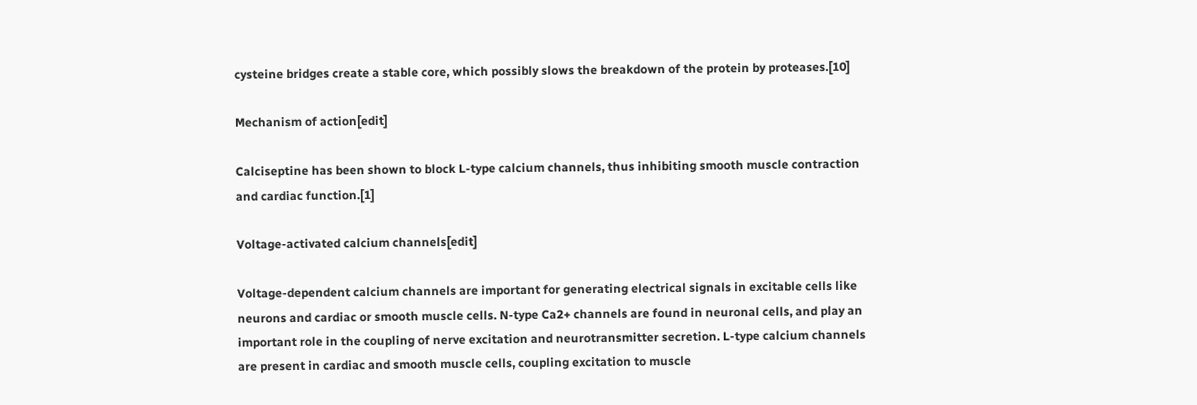cysteine bridges create a stable core, which possibly slows the breakdown of the protein by proteases.[10]

Mechanism of action[edit]

Calciseptine has been shown to block L-type calcium channels, thus inhibiting smooth muscle contraction and cardiac function.[1]

Voltage-activated calcium channels[edit]

Voltage-dependent calcium channels are important for generating electrical signals in excitable cells like neurons and cardiac or smooth muscle cells. N-type Ca2+ channels are found in neuronal cells, and play an important role in the coupling of nerve excitation and neurotransmitter secretion. L-type calcium channels are present in cardiac and smooth muscle cells, coupling excitation to muscle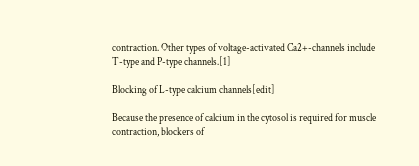contraction. Other types of voltage-activated Ca2+-channels include T-type and P-type channels.[1]

Blocking of L-type calcium channels[edit]

Because the presence of calcium in the cytosol is required for muscle contraction, blockers of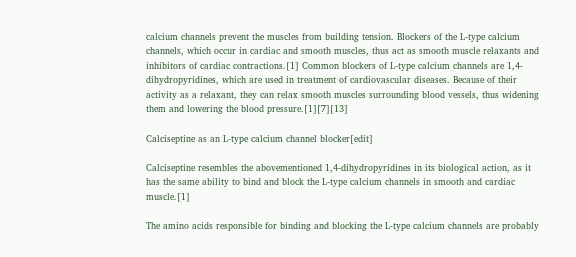calcium channels prevent the muscles from building tension. Blockers of the L-type calcium channels, which occur in cardiac and smooth muscles, thus act as smooth muscle relaxants and inhibitors of cardiac contractions.[1] Common blockers of L-type calcium channels are 1,4-dihydropyridines, which are used in treatment of cardiovascular diseases. Because of their activity as a relaxant, they can relax smooth muscles surrounding blood vessels, thus widening them and lowering the blood pressure.[1][7][13]

Calciseptine as an L-type calcium channel blocker[edit]

Calciseptine resembles the abovementioned 1,4-dihydropyridines in its biological action, as it has the same ability to bind and block the L-type calcium channels in smooth and cardiac muscle.[1]

The amino acids responsible for binding and blocking the L-type calcium channels are probably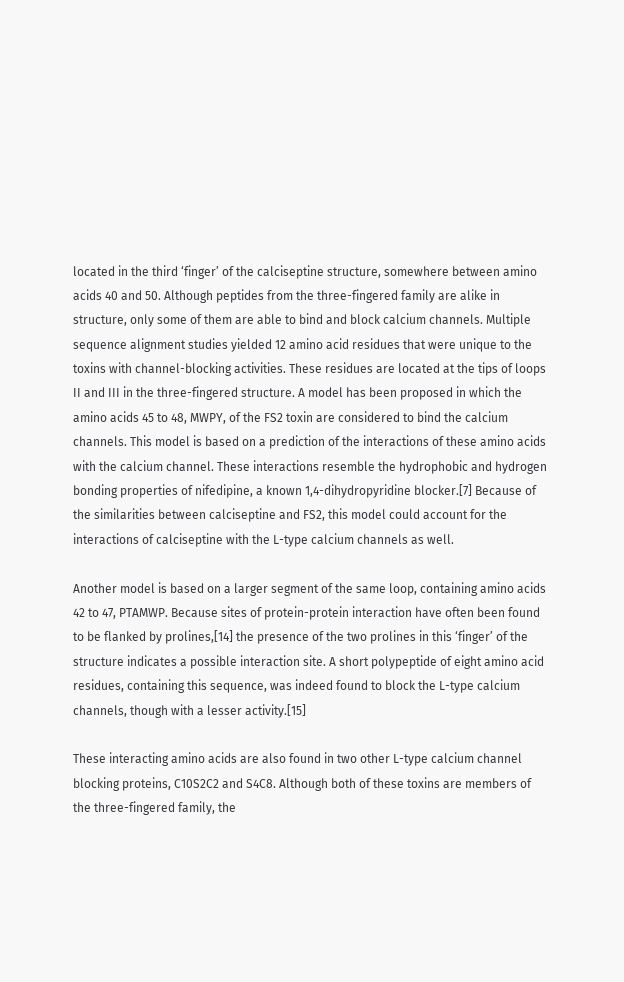located in the third ‘finger’ of the calciseptine structure, somewhere between amino acids 40 and 50. Although peptides from the three-fingered family are alike in structure, only some of them are able to bind and block calcium channels. Multiple sequence alignment studies yielded 12 amino acid residues that were unique to the toxins with channel-blocking activities. These residues are located at the tips of loops II and III in the three-fingered structure. A model has been proposed in which the amino acids 45 to 48, MWPY, of the FS2 toxin are considered to bind the calcium channels. This model is based on a prediction of the interactions of these amino acids with the calcium channel. These interactions resemble the hydrophobic and hydrogen bonding properties of nifedipine, a known 1,4-dihydropyridine blocker.[7] Because of the similarities between calciseptine and FS2, this model could account for the interactions of calciseptine with the L-type calcium channels as well.

Another model is based on a larger segment of the same loop, containing amino acids 42 to 47, PTAMWP. Because sites of protein-protein interaction have often been found to be flanked by prolines,[14] the presence of the two prolines in this ‘finger’ of the structure indicates a possible interaction site. A short polypeptide of eight amino acid residues, containing this sequence, was indeed found to block the L-type calcium channels, though with a lesser activity.[15]

These interacting amino acids are also found in two other L-type calcium channel blocking proteins, C10S2C2 and S4C8. Although both of these toxins are members of the three-fingered family, the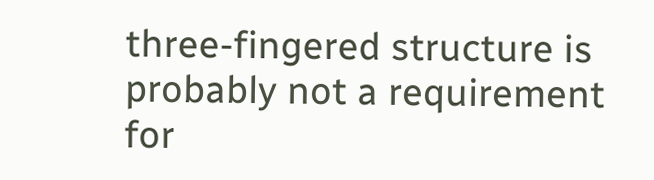three-fingered structure is probably not a requirement for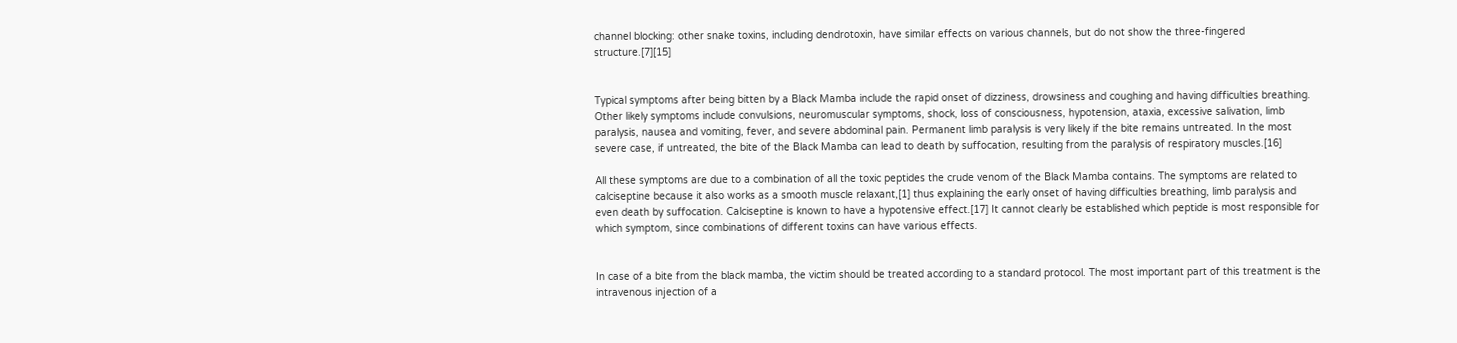channel blocking: other snake toxins, including dendrotoxin, have similar effects on various channels, but do not show the three-fingered structure.[7][15]


Typical symptoms after being bitten by a Black Mamba include the rapid onset of dizziness, drowsiness and coughing and having difficulties breathing. Other likely symptoms include convulsions, neuromuscular symptoms, shock, loss of consciousness, hypotension, ataxia, excessive salivation, limb paralysis, nausea and vomiting, fever, and severe abdominal pain. Permanent limb paralysis is very likely if the bite remains untreated. In the most severe case, if untreated, the bite of the Black Mamba can lead to death by suffocation, resulting from the paralysis of respiratory muscles.[16]

All these symptoms are due to a combination of all the toxic peptides the crude venom of the Black Mamba contains. The symptoms are related to calciseptine because it also works as a smooth muscle relaxant,[1] thus explaining the early onset of having difficulties breathing, limb paralysis and even death by suffocation. Calciseptine is known to have a hypotensive effect.[17] It cannot clearly be established which peptide is most responsible for which symptom, since combinations of different toxins can have various effects.


In case of a bite from the black mamba, the victim should be treated according to a standard protocol. The most important part of this treatment is the intravenous injection of a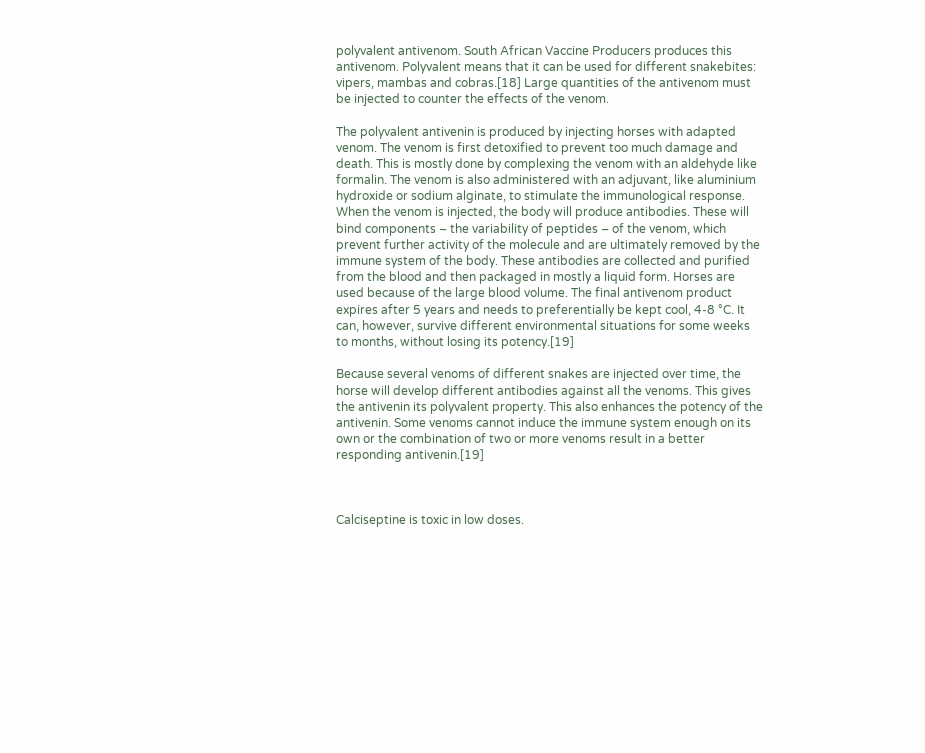polyvalent antivenom. South African Vaccine Producers produces this antivenom. Polyvalent means that it can be used for different snakebites: vipers, mambas and cobras.[18] Large quantities of the antivenom must be injected to counter the effects of the venom.

The polyvalent antivenin is produced by injecting horses with adapted venom. The venom is first detoxified to prevent too much damage and death. This is mostly done by complexing the venom with an aldehyde like formalin. The venom is also administered with an adjuvant, like aluminium hydroxide or sodium alginate, to stimulate the immunological response. When the venom is injected, the body will produce antibodies. These will bind components – the variability of peptides – of the venom, which prevent further activity of the molecule and are ultimately removed by the immune system of the body. These antibodies are collected and purified from the blood and then packaged in mostly a liquid form. Horses are used because of the large blood volume. The final antivenom product expires after 5 years and needs to preferentially be kept cool, 4-8 °C. It can, however, survive different environmental situations for some weeks to months, without losing its potency.[19]

Because several venoms of different snakes are injected over time, the horse will develop different antibodies against all the venoms. This gives the antivenin its polyvalent property. This also enhances the potency of the antivenin. Some venoms cannot induce the immune system enough on its own or the combination of two or more venoms result in a better responding antivenin.[19]



Calciseptine is toxic in low doses.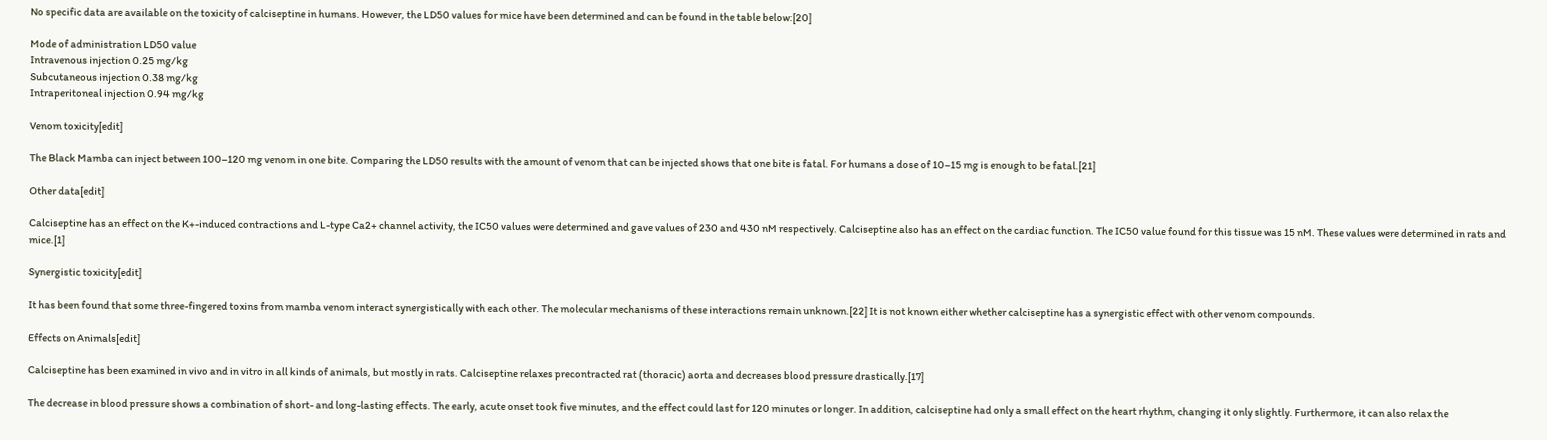No specific data are available on the toxicity of calciseptine in humans. However, the LD50 values for mice have been determined and can be found in the table below:[20]

Mode of administration LD50 value
Intravenous injection 0.25 mg/kg
Subcutaneous injection 0.38 mg/kg
Intraperitoneal injection 0.94 mg/kg

Venom toxicity[edit]

The Black Mamba can inject between 100–120 mg venom in one bite. Comparing the LD50 results with the amount of venom that can be injected shows that one bite is fatal. For humans a dose of 10–15 mg is enough to be fatal.[21]

Other data[edit]

Calciseptine has an effect on the K+-induced contractions and L-type Ca2+ channel activity, the IC50 values were determined and gave values of 230 and 430 nM respectively. Calciseptine also has an effect on the cardiac function. The IC50 value found for this tissue was 15 nM. These values were determined in rats and mice.[1]

Synergistic toxicity[edit]

It has been found that some three-fingered toxins from mamba venom interact synergistically with each other. The molecular mechanisms of these interactions remain unknown.[22] It is not known either whether calciseptine has a synergistic effect with other venom compounds.

Effects on Animals[edit]

Calciseptine has been examined in vivo and in vitro in all kinds of animals, but mostly in rats. Calciseptine relaxes precontracted rat (thoracic) aorta and decreases blood pressure drastically.[17]

The decrease in blood pressure shows a combination of short- and long-lasting effects. The early, acute onset took five minutes, and the effect could last for 120 minutes or longer. In addition, calciseptine had only a small effect on the heart rhythm, changing it only slightly. Furthermore, it can also relax the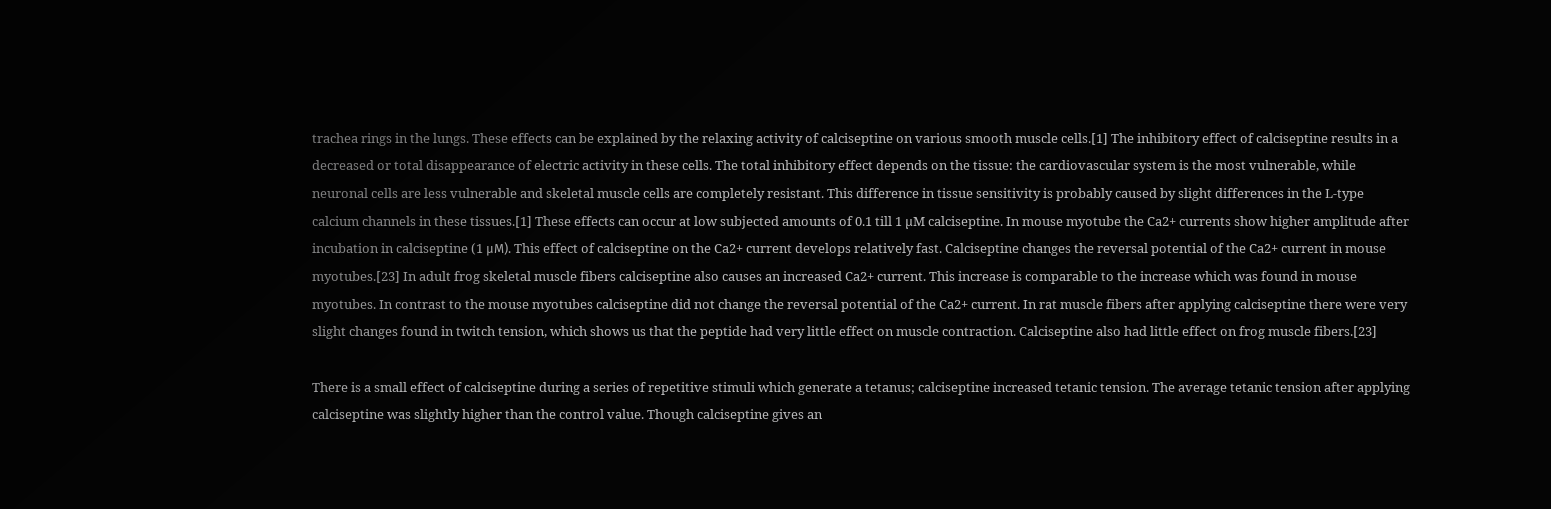trachea rings in the lungs. These effects can be explained by the relaxing activity of calciseptine on various smooth muscle cells.[1] The inhibitory effect of calciseptine results in a decreased or total disappearance of electric activity in these cells. The total inhibitory effect depends on the tissue: the cardiovascular system is the most vulnerable, while neuronal cells are less vulnerable and skeletal muscle cells are completely resistant. This difference in tissue sensitivity is probably caused by slight differences in the L-type calcium channels in these tissues.[1] These effects can occur at low subjected amounts of 0.1 till 1 µM calciseptine. In mouse myotube the Ca2+ currents show higher amplitude after incubation in calciseptine (1 μM). This effect of calciseptine on the Ca2+ current develops relatively fast. Calciseptine changes the reversal potential of the Ca2+ current in mouse myotubes.[23] In adult frog skeletal muscle fibers calciseptine also causes an increased Ca2+ current. This increase is comparable to the increase which was found in mouse myotubes. In contrast to the mouse myotubes calciseptine did not change the reversal potential of the Ca2+ current. In rat muscle fibers after applying calciseptine there were very slight changes found in twitch tension, which shows us that the peptide had very little effect on muscle contraction. Calciseptine also had little effect on frog muscle fibers.[23]

There is a small effect of calciseptine during a series of repetitive stimuli which generate a tetanus; calciseptine increased tetanic tension. The average tetanic tension after applying calciseptine was slightly higher than the control value. Though calciseptine gives an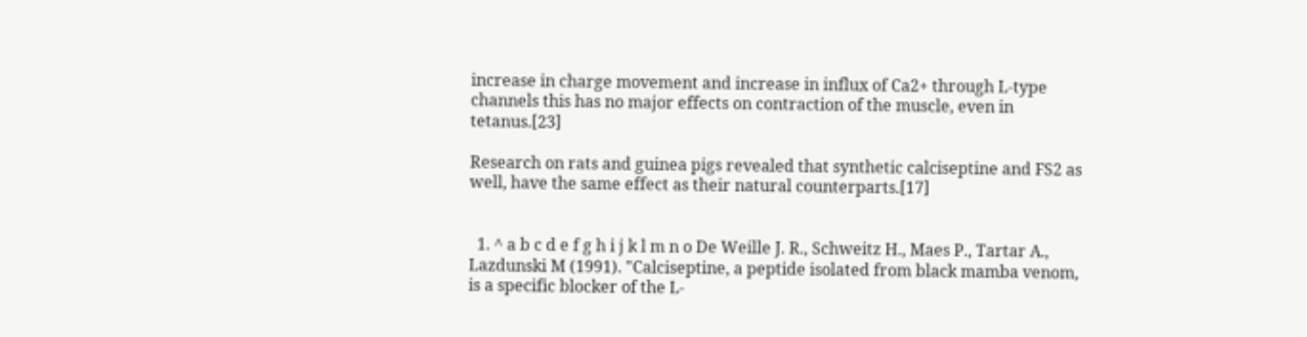increase in charge movement and increase in influx of Ca2+ through L-type channels this has no major effects on contraction of the muscle, even in tetanus.[23]

Research on rats and guinea pigs revealed that synthetic calciseptine and FS2 as well, have the same effect as their natural counterparts.[17]


  1. ^ a b c d e f g h i j k l m n o De Weille J. R., Schweitz H., Maes P., Tartar A., Lazdunski M (1991). "Calciseptine, a peptide isolated from black mamba venom, is a specific blocker of the L-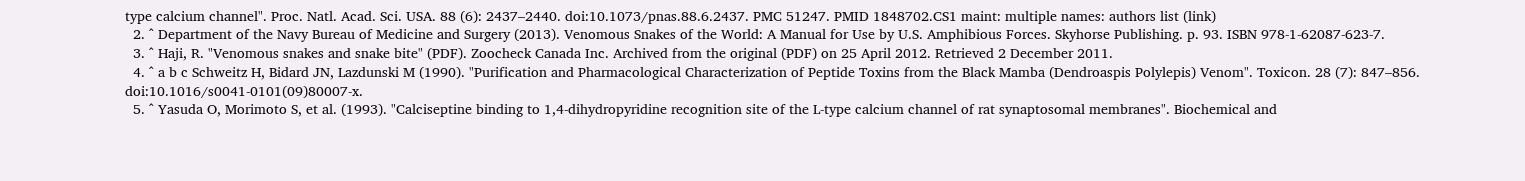type calcium channel". Proc. Natl. Acad. Sci. USA. 88 (6): 2437–2440. doi:10.1073/pnas.88.6.2437. PMC 51247. PMID 1848702.CS1 maint: multiple names: authors list (link)
  2. ^ Department of the Navy Bureau of Medicine and Surgery (2013). Venomous Snakes of the World: A Manual for Use by U.S. Amphibious Forces. Skyhorse Publishing. p. 93. ISBN 978-1-62087-623-7.
  3. ^ Haji, R. "Venomous snakes and snake bite" (PDF). Zoocheck Canada Inc. Archived from the original (PDF) on 25 April 2012. Retrieved 2 December 2011.
  4. ^ a b c Schweitz H, Bidard JN, Lazdunski M (1990). "Purification and Pharmacological Characterization of Peptide Toxins from the Black Mamba (Dendroaspis Polylepis) Venom". Toxicon. 28 (7): 847–856. doi:10.1016/s0041-0101(09)80007-x.
  5. ^ Yasuda O, Morimoto S, et al. (1993). "Calciseptine binding to 1,4-dihydropyridine recognition site of the L-type calcium channel of rat synaptosomal membranes". Biochemical and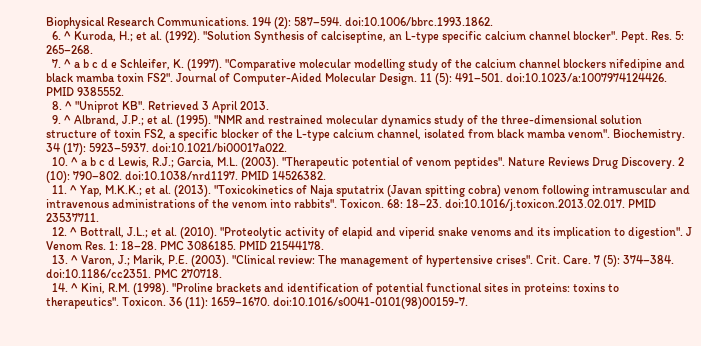Biophysical Research Communications. 194 (2): 587–594. doi:10.1006/bbrc.1993.1862.
  6. ^ Kuroda, H.; et al. (1992). "Solution Synthesis of calciseptine, an L-type specific calcium channel blocker". Pept. Res. 5: 265–268.
  7. ^ a b c d e Schleifer, K. (1997). "Comparative molecular modelling study of the calcium channel blockers nifedipine and black mamba toxin FS2". Journal of Computer-Aided Molecular Design. 11 (5): 491–501. doi:10.1023/a:1007974124426. PMID 9385552.
  8. ^ "Uniprot KB". Retrieved 3 April 2013.
  9. ^ Albrand, J.P.; et al. (1995). "NMR and restrained molecular dynamics study of the three-dimensional solution structure of toxin FS2, a specific blocker of the L-type calcium channel, isolated from black mamba venom". Biochemistry. 34 (17): 5923–5937. doi:10.1021/bi00017a022.
  10. ^ a b c d Lewis, R.J.; Garcia, M.L. (2003). "Therapeutic potential of venom peptides". Nature Reviews Drug Discovery. 2 (10): 790–802. doi:10.1038/nrd1197. PMID 14526382.
  11. ^ Yap, M.K.K.; et al. (2013). "Toxicokinetics of Naja sputatrix (Javan spitting cobra) venom following intramuscular and intravenous administrations of the venom into rabbits". Toxicon. 68: 18–23. doi:10.1016/j.toxicon.2013.02.017. PMID 23537711.
  12. ^ Bottrall, J.L.; et al. (2010). "Proteolytic activity of elapid and viperid snake venoms and its implication to digestion". J Venom Res. 1: 18–28. PMC 3086185. PMID 21544178.
  13. ^ Varon, J.; Marik, P.E. (2003). "Clinical review: The management of hypertensive crises". Crit. Care. 7 (5): 374–384. doi:10.1186/cc2351. PMC 270718.
  14. ^ Kini, R.M. (1998). "Proline brackets and identification of potential functional sites in proteins: toxins to therapeutics". Toxicon. 36 (11): 1659–1670. doi:10.1016/s0041-0101(98)00159-7.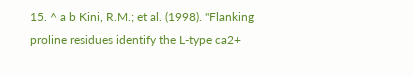15. ^ a b Kini, R.M.; et al. (1998). "Flanking proline residues identify the L-type ca2+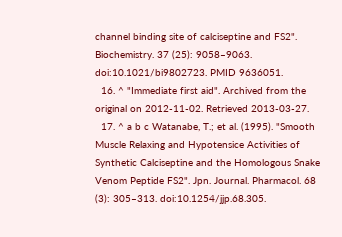channel binding site of calciseptine and FS2". Biochemistry. 37 (25): 9058–9063. doi:10.1021/bi9802723. PMID 9636051.
  16. ^ "Immediate first aid". Archived from the original on 2012-11-02. Retrieved 2013-03-27.
  17. ^ a b c Watanabe, T.; et al. (1995). "Smooth Muscle Relaxing and Hypotensice Activities of Synthetic Calciseptine and the Homologous Snake Venom Peptide FS2". Jpn. Journal. Pharmacol. 68 (3): 305–313. doi:10.1254/jjp.68.305.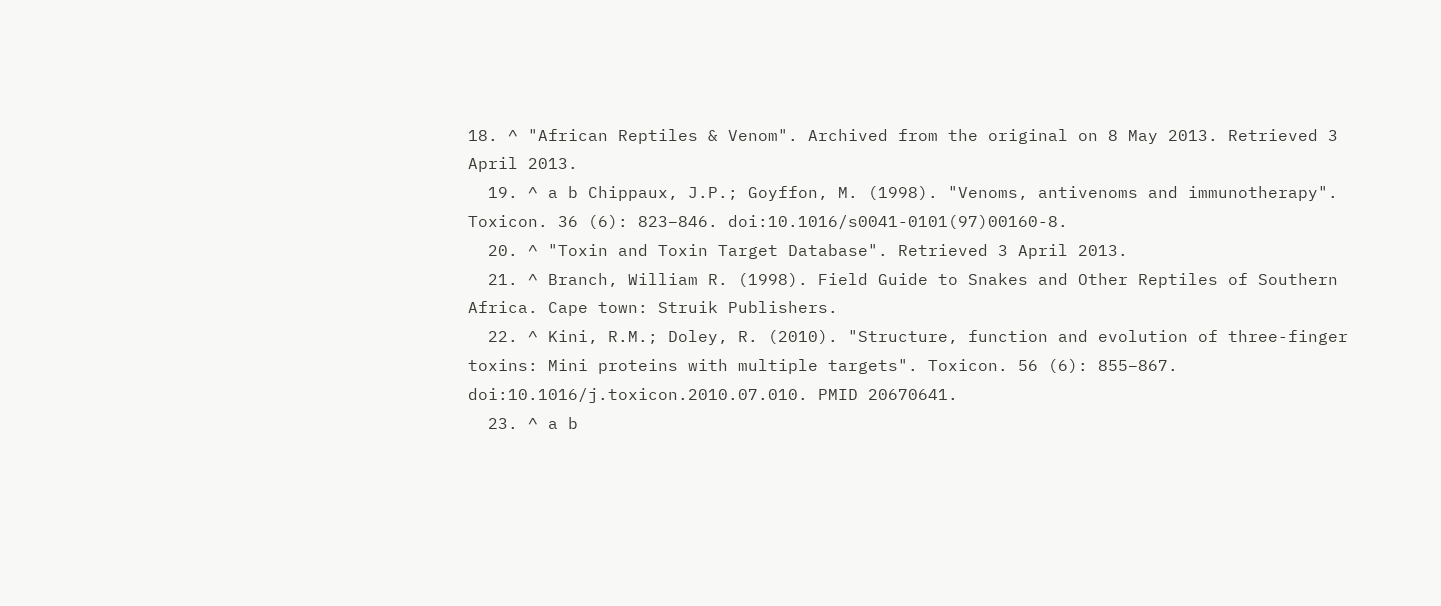18. ^ "African Reptiles & Venom". Archived from the original on 8 May 2013. Retrieved 3 April 2013.
  19. ^ a b Chippaux, J.P.; Goyffon, M. (1998). "Venoms, antivenoms and immunotherapy". Toxicon. 36 (6): 823–846. doi:10.1016/s0041-0101(97)00160-8.
  20. ^ "Toxin and Toxin Target Database". Retrieved 3 April 2013.
  21. ^ Branch, William R. (1998). Field Guide to Snakes and Other Reptiles of Southern Africa. Cape town: Struik Publishers.
  22. ^ Kini, R.M.; Doley, R. (2010). "Structure, function and evolution of three-finger toxins: Mini proteins with multiple targets". Toxicon. 56 (6): 855–867. doi:10.1016/j.toxicon.2010.07.010. PMID 20670641.
  23. ^ a b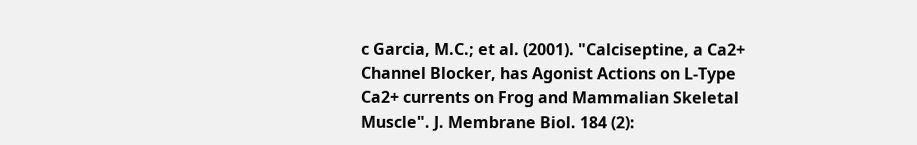c Garcia, M.C.; et al. (2001). "Calciseptine, a Ca2+ Channel Blocker, has Agonist Actions on L-Type Ca2+ currents on Frog and Mammalian Skeletal Muscle". J. Membrane Biol. 184 (2):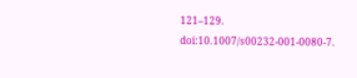121–129. doi:10.1007/s00232-001-0080-7.